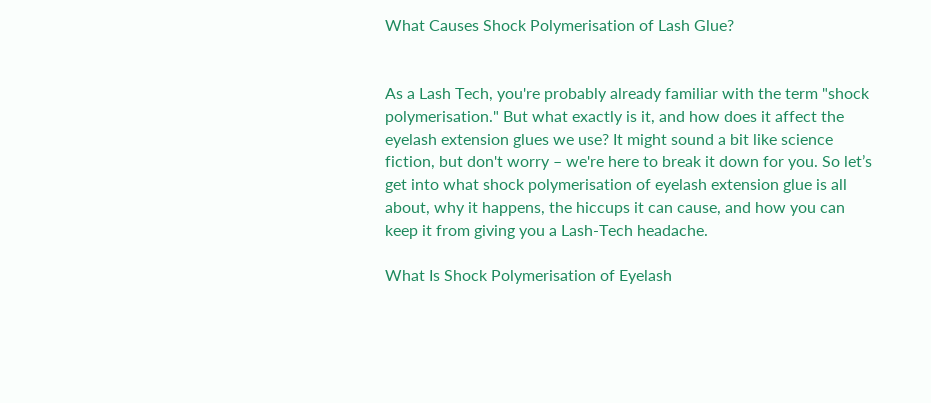What Causes Shock Polymerisation of Lash Glue?


As a Lash Tech, you're probably already familiar with the term "shock polymerisation." But what exactly is it, and how does it affect the eyelash extension glues we use? It might sound a bit like science fiction, but don't worry – we're here to break it down for you. So let’s get into what shock polymerisation of eyelash extension glue is all about, why it happens, the hiccups it can cause, and how you can keep it from giving you a Lash-Tech headache.

What Is Shock Polymerisation of Eyelash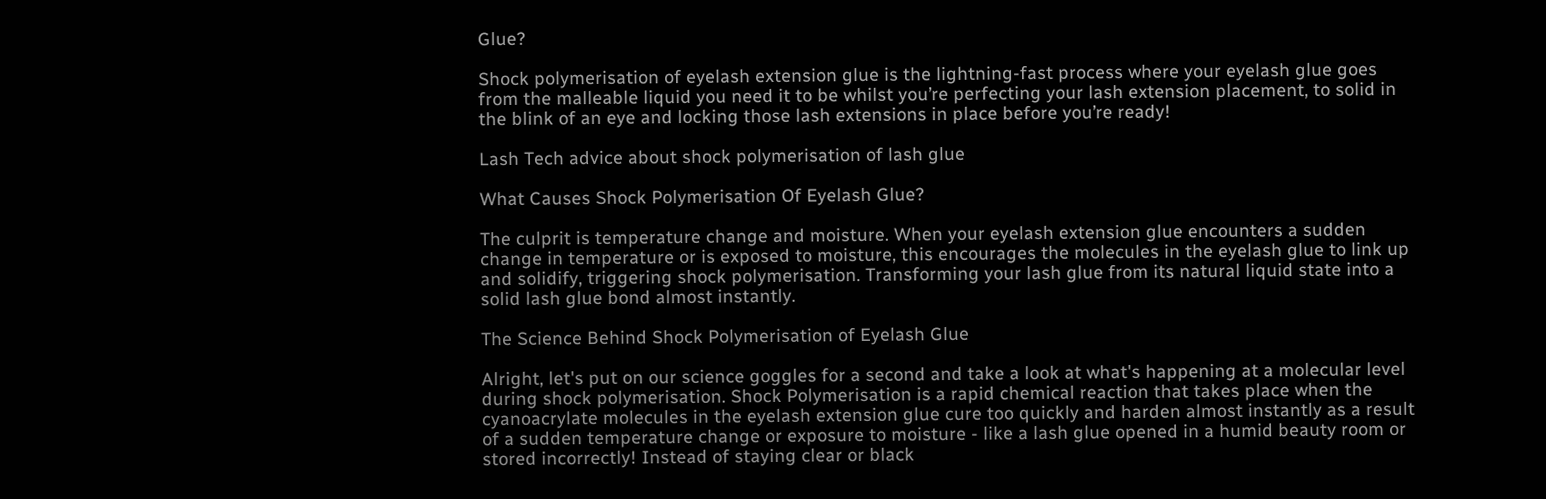Glue?

Shock polymerisation of eyelash extension glue is the lightning-fast process where your eyelash glue goes from the malleable liquid you need it to be whilst you’re perfecting your lash extension placement, to solid in the blink of an eye and locking those lash extensions in place before you’re ready!

Lash Tech advice about shock polymerisation of lash glue

What Causes Shock Polymerisation Of Eyelash Glue?

The culprit is temperature change and moisture. When your eyelash extension glue encounters a sudden change in temperature or is exposed to moisture, this encourages the molecules in the eyelash glue to link up and solidify, triggering shock polymerisation. Transforming your lash glue from its natural liquid state into a solid lash glue bond almost instantly.

The Science Behind Shock Polymerisation of Eyelash Glue

Alright, let's put on our science goggles for a second and take a look at what's happening at a molecular level during shock polymerisation. Shock Polymerisation is a rapid chemical reaction that takes place when the cyanoacrylate molecules in the eyelash extension glue cure too quickly and harden almost instantly as a result of a sudden temperature change or exposure to moisture - like a lash glue opened in a humid beauty room or stored incorrectly! Instead of staying clear or black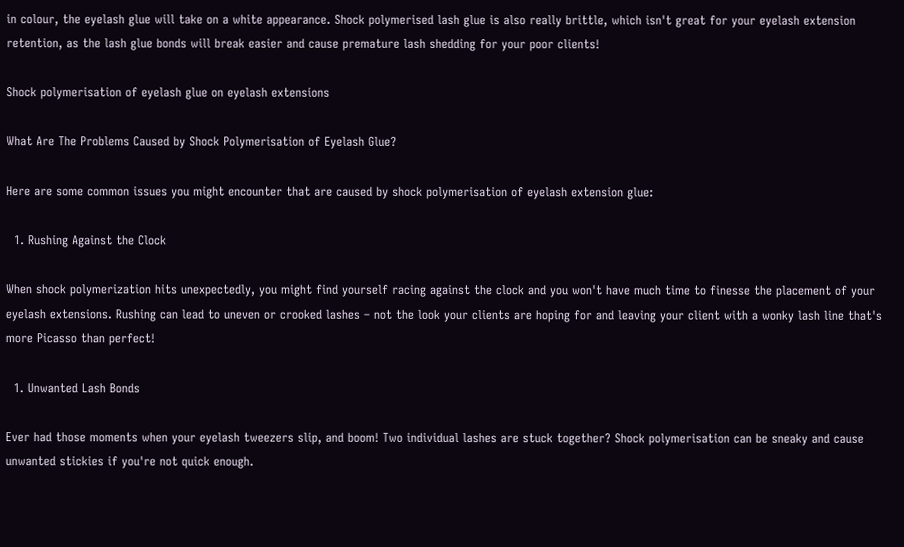in colour, the eyelash glue will take on a white appearance. Shock polymerised lash glue is also really brittle, which isn't great for your eyelash extension retention, as the lash glue bonds will break easier and cause premature lash shedding for your poor clients!

Shock polymerisation of eyelash glue on eyelash extensions

What Are The Problems Caused by Shock Polymerisation of Eyelash Glue?

Here are some common issues you might encounter that are caused by shock polymerisation of eyelash extension glue:

  1. Rushing Against the Clock

When shock polymerization hits unexpectedly, you might find yourself racing against the clock and you won't have much time to finesse the placement of your eyelash extensions. Rushing can lead to uneven or crooked lashes – not the look your clients are hoping for and leaving your client with a wonky lash line that's more Picasso than perfect!

  1. Unwanted Lash Bonds

Ever had those moments when your eyelash tweezers slip, and boom! Two individual lashes are stuck together? Shock polymerisation can be sneaky and cause unwanted stickies if you're not quick enough.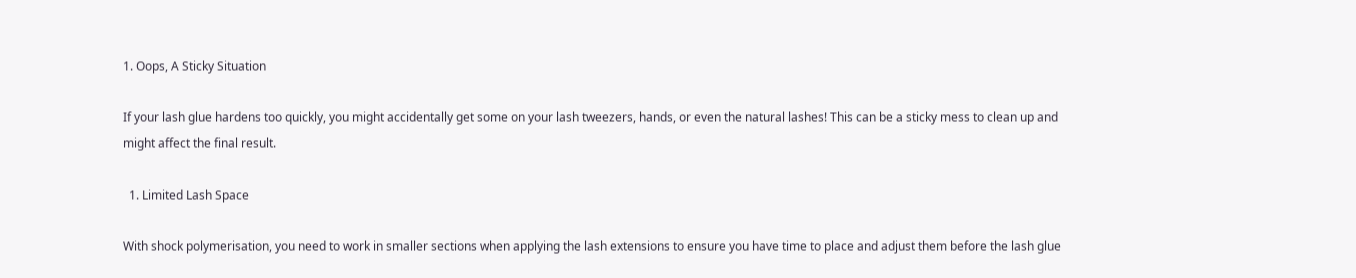1. Oops, A Sticky Situation

If your lash glue hardens too quickly, you might accidentally get some on your lash tweezers, hands, or even the natural lashes! This can be a sticky mess to clean up and might affect the final result.

  1. Limited Lash Space

With shock polymerisation, you need to work in smaller sections when applying the lash extensions to ensure you have time to place and adjust them before the lash glue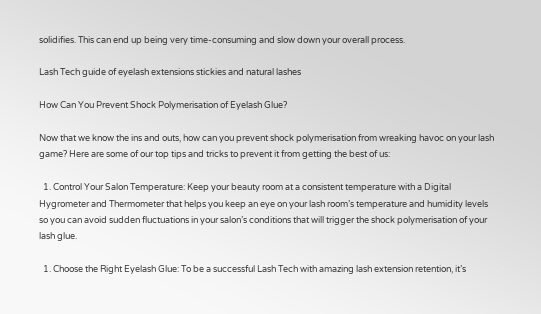solidifies. This can end up being very time-consuming and slow down your overall process.

Lash Tech guide of eyelash extensions stickies and natural lashes

How Can You Prevent Shock Polymerisation of Eyelash Glue?

Now that we know the ins and outs, how can you prevent shock polymerisation from wreaking havoc on your lash game? Here are some of our top tips and tricks to prevent it from getting the best of us:

  1. Control Your Salon Temperature: Keep your beauty room at a consistent temperature with a Digital Hygrometer and Thermometer that helps you keep an eye on your lash room’s temperature and humidity levels so you can avoid sudden fluctuations in your salon’s conditions that will trigger the shock polymerisation of your lash glue.

  1. Choose the Right Eyelash Glue: To be a successful Lash Tech with amazing lash extension retention, it’s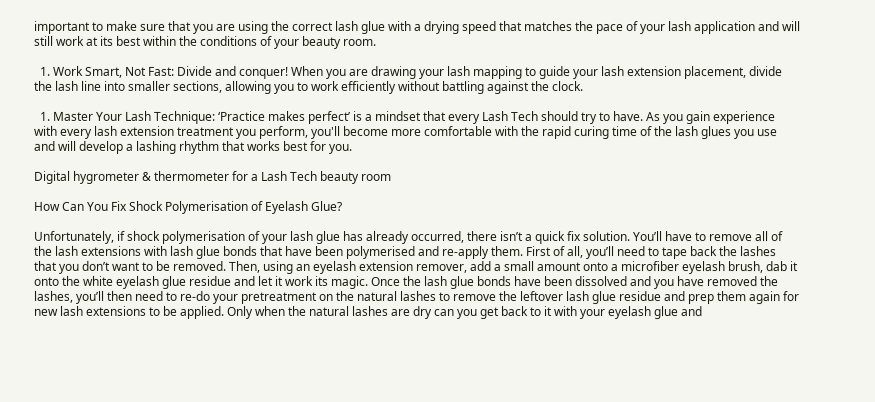important to make sure that you are using the correct lash glue with a drying speed that matches the pace of your lash application and will still work at its best within the conditions of your beauty room.

  1. Work Smart, Not Fast: Divide and conquer! When you are drawing your lash mapping to guide your lash extension placement, divide the lash line into smaller sections, allowing you to work efficiently without battling against the clock.

  1. Master Your Lash Technique: ‘Practice makes perfect’ is a mindset that every Lash Tech should try to have. As you gain experience with every lash extension treatment you perform, you'll become more comfortable with the rapid curing time of the lash glues you use and will develop a lashing rhythm that works best for you.

Digital hygrometer & thermometer for a Lash Tech beauty room

How Can You Fix Shock Polymerisation of Eyelash Glue?

Unfortunately, if shock polymerisation of your lash glue has already occurred, there isn’t a quick fix solution. You’ll have to remove all of the lash extensions with lash glue bonds that have been polymerised and re-apply them. First of all, you’ll need to tape back the lashes that you don’t want to be removed. Then, using an eyelash extension remover, add a small amount onto a microfiber eyelash brush, dab it onto the white eyelash glue residue and let it work its magic. Once the lash glue bonds have been dissolved and you have removed the lashes, you’ll then need to re-do your pretreatment on the natural lashes to remove the leftover lash glue residue and prep them again for new lash extensions to be applied. Only when the natural lashes are dry can you get back to it with your eyelash glue and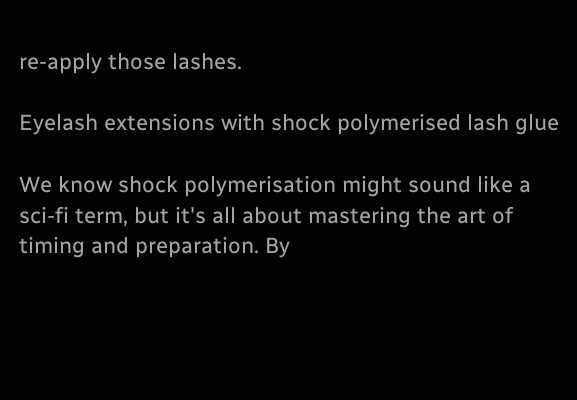re-apply those lashes.

Eyelash extensions with shock polymerised lash glue

We know shock polymerisation might sound like a sci-fi term, but it's all about mastering the art of timing and preparation. By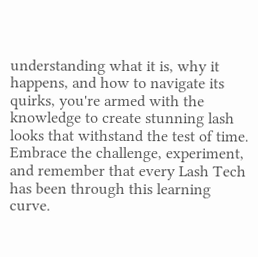understanding what it is, why it happens, and how to navigate its quirks, you're armed with the knowledge to create stunning lash looks that withstand the test of time. Embrace the challenge, experiment, and remember that every Lash Tech has been through this learning curve.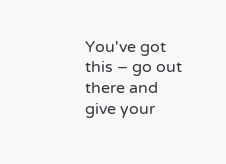You've got this – go out there and give your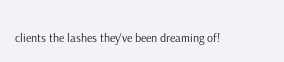clients the lashes they've been dreaming of!